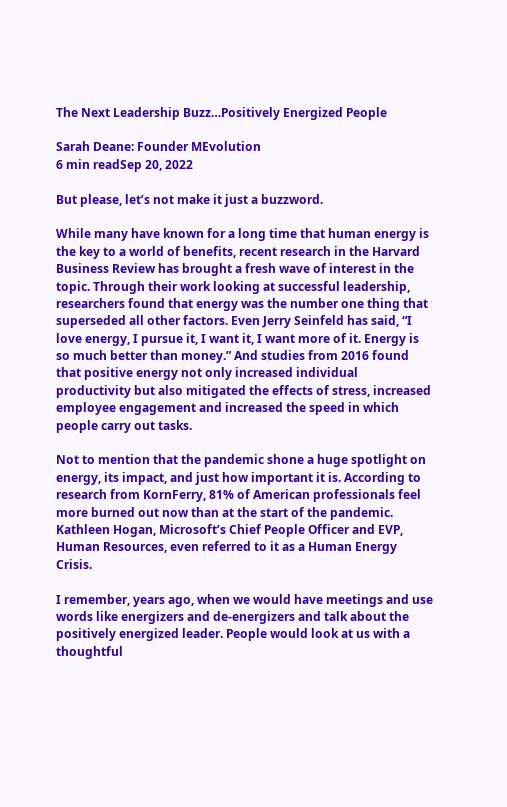The Next Leadership Buzz…Positively Energized People

Sarah Deane: Founder MEvolution
6 min readSep 20, 2022

But please, let’s not make it just a buzzword.

While many have known for a long time that human energy is the key to a world of benefits, recent research in the Harvard Business Review has brought a fresh wave of interest in the topic. Through their work looking at successful leadership, researchers found that energy was the number one thing that superseded all other factors. Even Jerry Seinfeld has said, “I love energy, I pursue it, I want it, I want more of it. Energy is so much better than money.” And studies from 2016 found that positive energy not only increased individual productivity but also mitigated the effects of stress, increased employee engagement and increased the speed in which people carry out tasks.

Not to mention that the pandemic shone a huge spotlight on energy, its impact, and just how important it is. According to research from KornFerry, 81% of American professionals feel more burned out now than at the start of the pandemic. Kathleen Hogan, Microsoft’s Chief People Officer and EVP, Human Resources, even referred to it as a Human Energy Crisis.

I remember, years ago, when we would have meetings and use words like energizers and de-energizers and talk about the positively energized leader. People would look at us with a thoughtful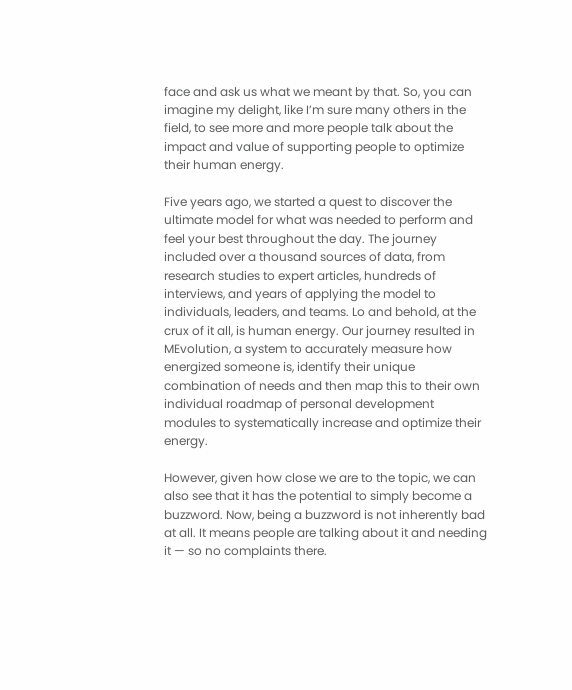face and ask us what we meant by that. So, you can imagine my delight, like I’m sure many others in the field, to see more and more people talk about the impact and value of supporting people to optimize their human energy.

Five years ago, we started a quest to discover the ultimate model for what was needed to perform and feel your best throughout the day. The journey included over a thousand sources of data, from research studies to expert articles, hundreds of interviews, and years of applying the model to individuals, leaders, and teams. Lo and behold, at the crux of it all, is human energy. Our journey resulted in MEvolution, a system to accurately measure how energized someone is, identify their unique combination of needs and then map this to their own individual roadmap of personal development modules to systematically increase and optimize their energy.

However, given how close we are to the topic, we can also see that it has the potential to simply become a buzzword. Now, being a buzzword is not inherently bad at all. It means people are talking about it and needing it — so no complaints there.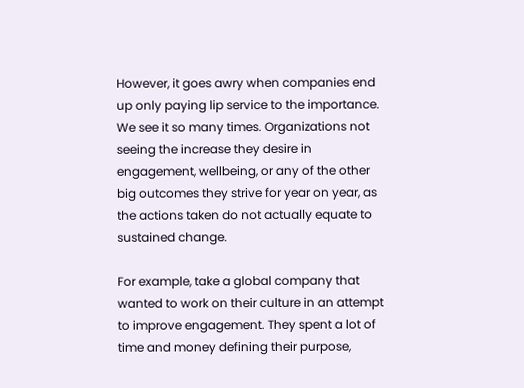However, it goes awry when companies end up only paying lip service to the importance. We see it so many times. Organizations not seeing the increase they desire in engagement, wellbeing, or any of the other big outcomes they strive for year on year, as the actions taken do not actually equate to sustained change.

For example, take a global company that wanted to work on their culture in an attempt to improve engagement. They spent a lot of time and money defining their purpose,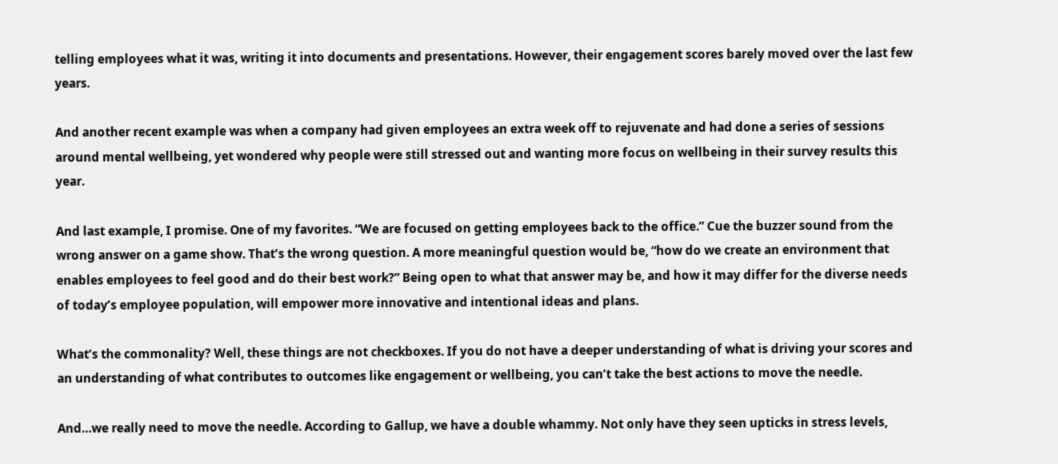telling employees what it was, writing it into documents and presentations. However, their engagement scores barely moved over the last few years.

And another recent example was when a company had given employees an extra week off to rejuvenate and had done a series of sessions around mental wellbeing, yet wondered why people were still stressed out and wanting more focus on wellbeing in their survey results this year.

And last example, I promise. One of my favorites. “We are focused on getting employees back to the office.” Cue the buzzer sound from the wrong answer on a game show. That’s the wrong question. A more meaningful question would be, “how do we create an environment that enables employees to feel good and do their best work?” Being open to what that answer may be, and how it may differ for the diverse needs of today’s employee population, will empower more innovative and intentional ideas and plans.

What’s the commonality? Well, these things are not checkboxes. If you do not have a deeper understanding of what is driving your scores and an understanding of what contributes to outcomes like engagement or wellbeing, you can’t take the best actions to move the needle.

And…we really need to move the needle. According to Gallup, we have a double whammy. Not only have they seen upticks in stress levels,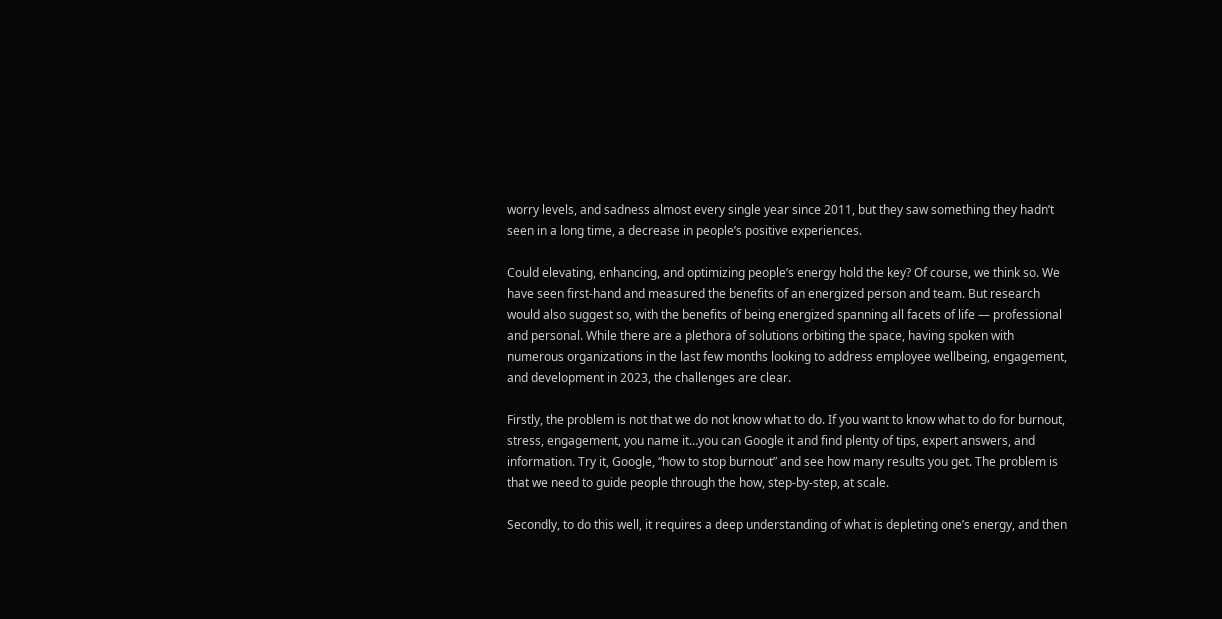worry levels, and sadness almost every single year since 2011, but they saw something they hadn’t seen in a long time, a decrease in people’s positive experiences.

Could elevating, enhancing, and optimizing people’s energy hold the key? Of course, we think so. We have seen first-hand and measured the benefits of an energized person and team. But research would also suggest so, with the benefits of being energized spanning all facets of life — professional and personal. While there are a plethora of solutions orbiting the space, having spoken with numerous organizations in the last few months looking to address employee wellbeing, engagement, and development in 2023, the challenges are clear.

Firstly, the problem is not that we do not know what to do. If you want to know what to do for burnout, stress, engagement, you name it…you can Google it and find plenty of tips, expert answers, and information. Try it, Google, “how to stop burnout” and see how many results you get. The problem is that we need to guide people through the how, step-by-step, at scale.

Secondly, to do this well, it requires a deep understanding of what is depleting one’s energy, and then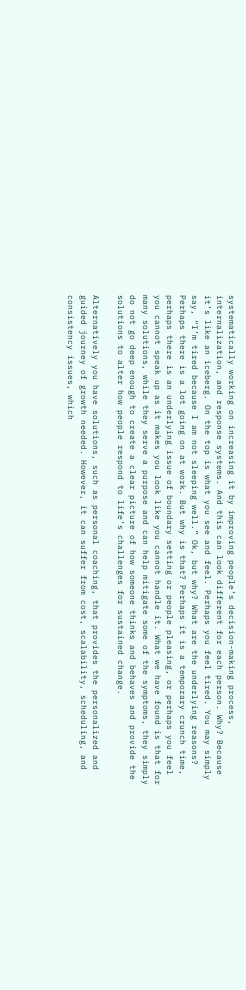systematically working on increasing it by improving people’s decision-making process, internalization, and response systems. And this can look different for each person. Why? Because it’s like an iceberg. On the top is what you see and feel. Perhaps you feel tired. You may simply say, “I’m tired because I am not sleeping well.” Ok, but why? What are the underlying reasons? Perhaps there is a lot going on at work. But why is that? Perhaps it is a temporary crunch time, perhaps there is an underlying issue of boundary setting or people pleasing, or perhaps you feel you cannot speak up as it makes you look like you cannot handle it. What we have found is that for many solutions, while they serve a purpose and can help mitigate some of the symptoms, they simply do not go deep enough to create a clear picture of how someone thinks and behaves and provide the solutions to alter how people respond to life’s challenges for sustained change.

Alternatively you have solutions, such as personal coaching, that provides the personalized and guided journey of growth needed. However, it can suffer from cost, scalability, scheduling, and consistency issues, which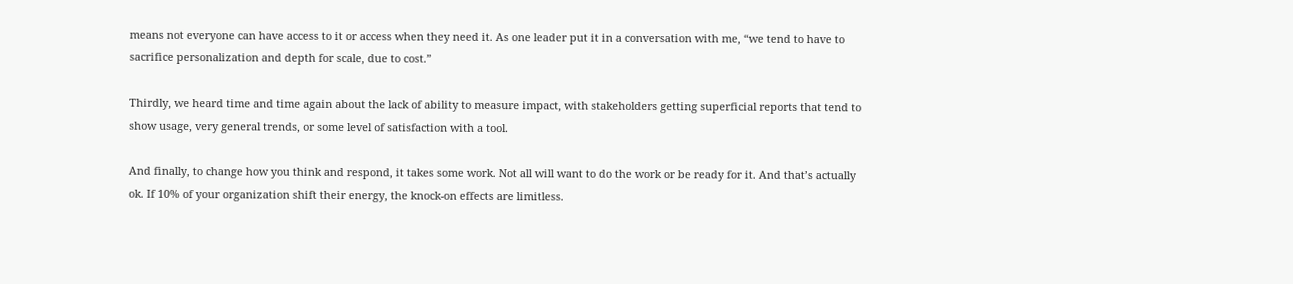means not everyone can have access to it or access when they need it. As one leader put it in a conversation with me, “we tend to have to sacrifice personalization and depth for scale, due to cost.”

Thirdly, we heard time and time again about the lack of ability to measure impact, with stakeholders getting superficial reports that tend to show usage, very general trends, or some level of satisfaction with a tool.

And finally, to change how you think and respond, it takes some work. Not all will want to do the work or be ready for it. And that’s actually ok. If 10% of your organization shift their energy, the knock-on effects are limitless.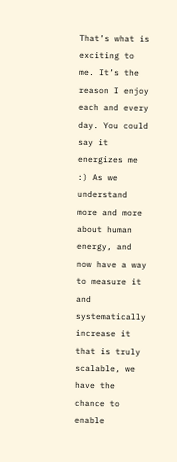That’s what is exciting to me. It’s the reason I enjoy each and every day. You could say it energizes me :) As we understand more and more about human energy, and now have a way to measure it and systematically increase it that is truly scalable, we have the chance to enable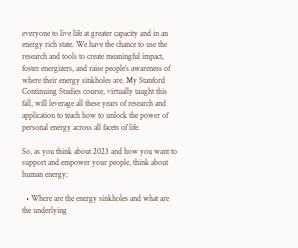everyone to live life at greater capacity and in an energy rich state. We have the chance to use the research and tools to create meaningful impact, foster energizers, and raise people’s awareness of where their energy sinkholes are. My Stanford Continuing Studies course, virtually taught this fall, will leverage all these years of research and application to teach how to unlock the power of personal energy across all facets of life.

So, as you think about 2023 and how you want to support and empower your people, think about human energy:

  • Where are the energy sinkholes and what are the underlying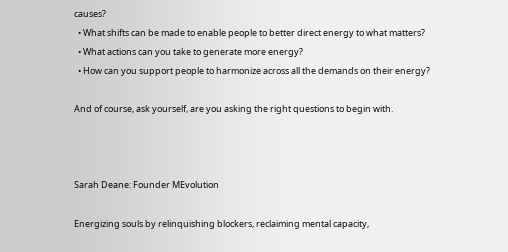causes?
  • What shifts can be made to enable people to better direct energy to what matters?
  • What actions can you take to generate more energy?
  • How can you support people to harmonize across all the demands on their energy?

And of course, ask yourself, are you asking the right questions to begin with.



Sarah Deane: Founder MEvolution

Energizing souls by relinquishing blockers, reclaiming mental capacity,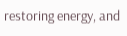restoring energy, and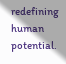redefining human potential.